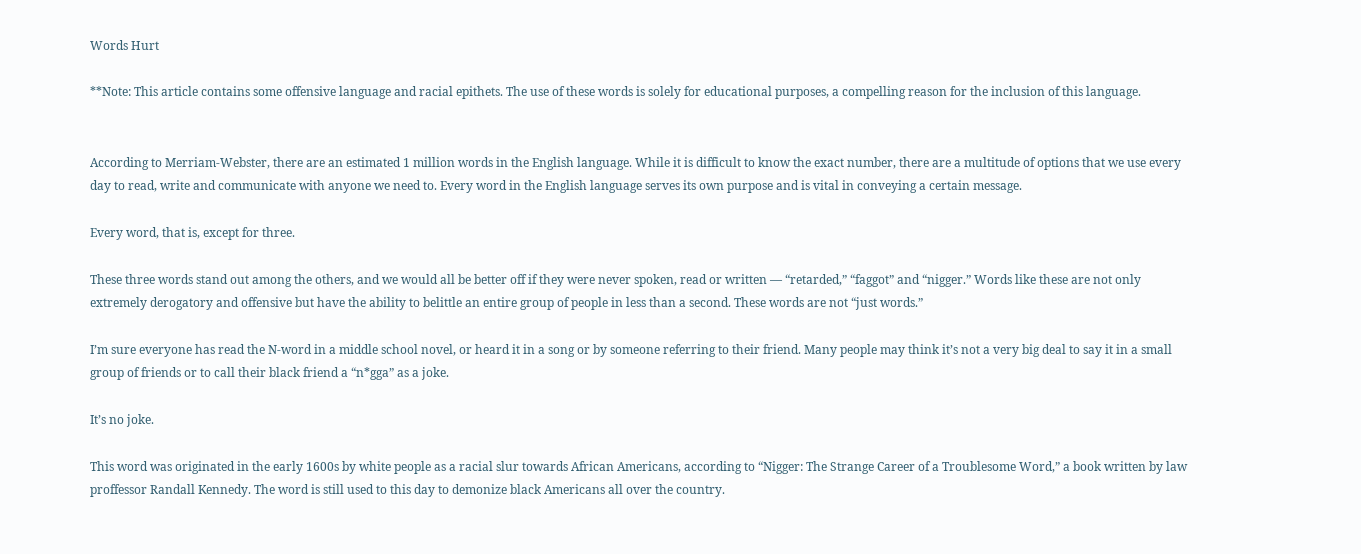Words Hurt

**Note: This article contains some offensive language and racial epithets. The use of these words is solely for educational purposes, a compelling reason for the inclusion of this language.


According to Merriam-Webster, there are an estimated 1 million words in the English language. While it is difficult to know the exact number, there are a multitude of options that we use every day to read, write and communicate with anyone we need to. Every word in the English language serves its own purpose and is vital in conveying a certain message.

Every word, that is, except for three.

These three words stand out among the others, and we would all be better off if they were never spoken, read or written — “retarded,” “faggot” and “nigger.” Words like these are not only extremely derogatory and offensive but have the ability to belittle an entire group of people in less than a second. These words are not “just words.”

I’m sure everyone has read the N-word in a middle school novel, or heard it in a song or by someone referring to their friend. Many people may think it’s not a very big deal to say it in a small group of friends or to call their black friend a “n*gga” as a joke.

It’s no joke.

This word was originated in the early 1600s by white people as a racial slur towards African Americans, according to “Nigger: The Strange Career of a Troublesome Word,” a book written by law proffessor Randall Kennedy. The word is still used to this day to demonize black Americans all over the country.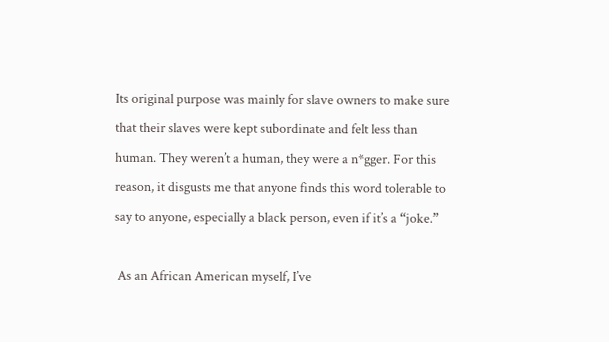Its original purpose was mainly for slave owners to make sure that their slaves were kept subordinate and felt less than human. They weren’t a human, they were a n*gger. For this reason, it disgusts me that anyone finds this word tolerable to say to anyone, especially a black person, even if it’s a “joke.”

 As an African American myself, I’ve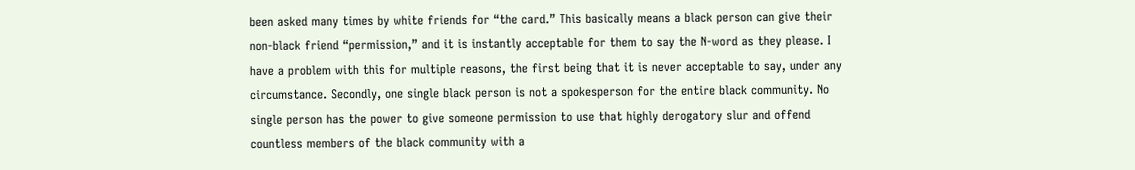been asked many times by white friends for “the card.” This basically means a black person can give their non-black friend “permission,” and it is instantly acceptable for them to say the N-word as they please. I have a problem with this for multiple reasons, the first being that it is never acceptable to say, under any circumstance. Secondly, one single black person is not a spokesperson for the entire black community. No single person has the power to give someone permission to use that highly derogatory slur and offend countless members of the black community with a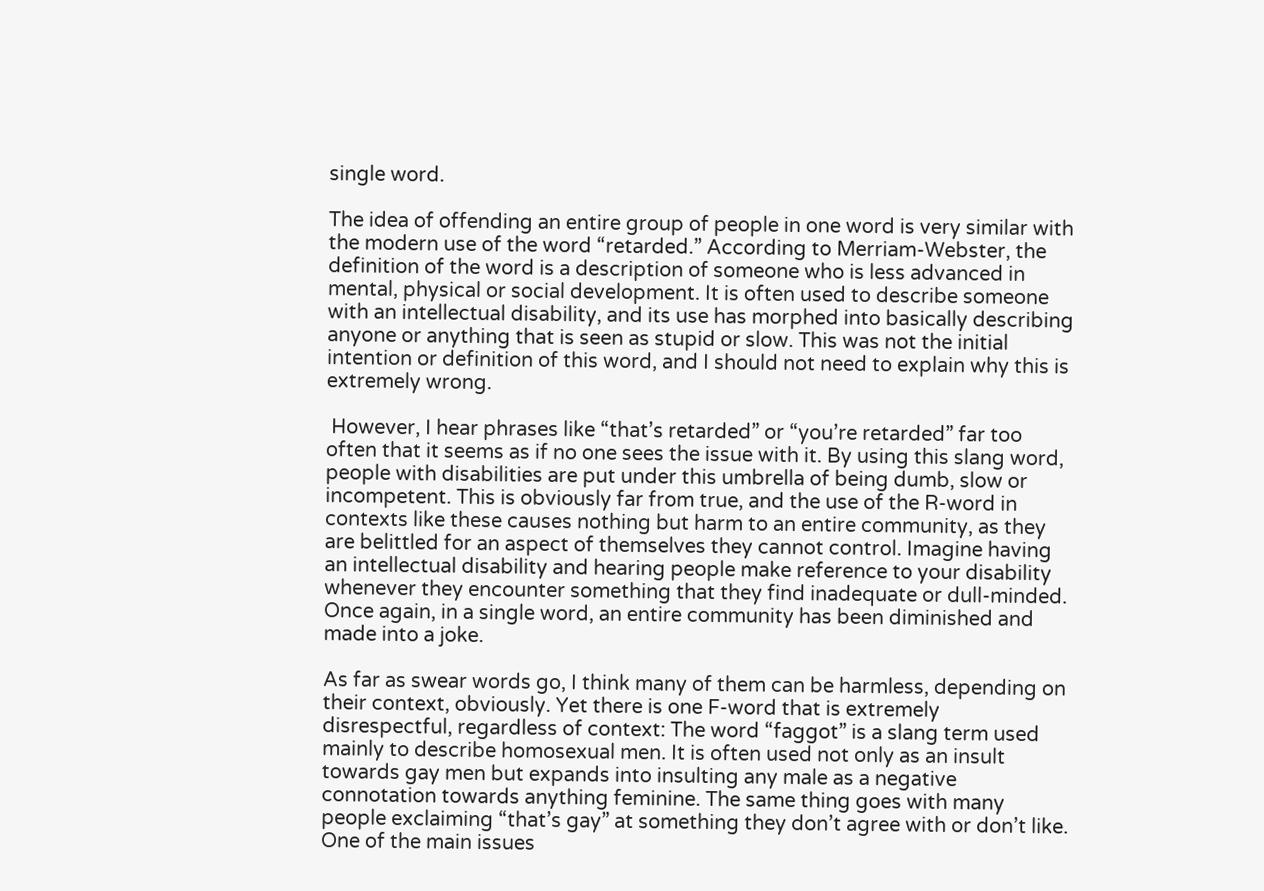single word.

The idea of offending an entire group of people in one word is very similar with the modern use of the word “retarded.” According to Merriam-Webster, the definition of the word is a description of someone who is less advanced in mental, physical or social development. It is often used to describe someone with an intellectual disability, and its use has morphed into basically describing anyone or anything that is seen as stupid or slow. This was not the initial intention or definition of this word, and I should not need to explain why this is extremely wrong.

 However, I hear phrases like “that’s retarded” or “you’re retarded” far too often that it seems as if no one sees the issue with it. By using this slang word, people with disabilities are put under this umbrella of being dumb, slow or incompetent. This is obviously far from true, and the use of the R-word in contexts like these causes nothing but harm to an entire community, as they are belittled for an aspect of themselves they cannot control. Imagine having an intellectual disability and hearing people make reference to your disability whenever they encounter something that they find inadequate or dull-minded. Once again, in a single word, an entire community has been diminished and made into a joke.

As far as swear words go, I think many of them can be harmless, depending on their context, obviously. Yet there is one F-word that is extremely disrespectful, regardless of context: The word “faggot” is a slang term used mainly to describe homosexual men. It is often used not only as an insult towards gay men but expands into insulting any male as a negative connotation towards anything feminine. The same thing goes with many people exclaiming “that’s gay” at something they don’t agree with or don’t like. One of the main issues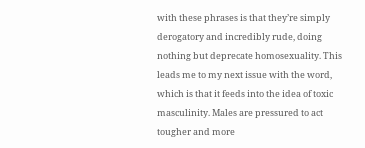with these phrases is that they’re simply derogatory and incredibly rude, doing nothing but deprecate homosexuality. This leads me to my next issue with the word, which is that it feeds into the idea of toxic masculinity. Males are pressured to act tougher and more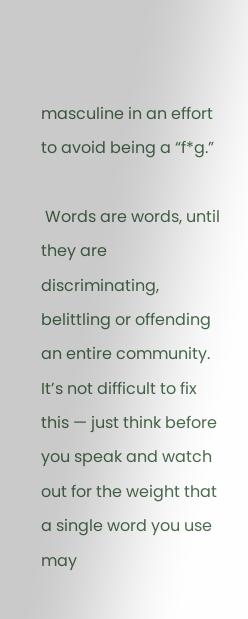masculine in an effort to avoid being a “f*g.”

 Words are words, until they are discriminating, belittling or offending an entire community. It’s not difficult to fix this — just think before you speak and watch out for the weight that a single word you use may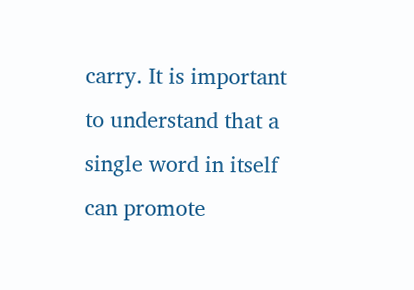carry. It is important to understand that a single word in itself can promote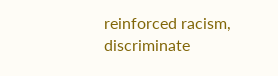reinforced racism, discriminate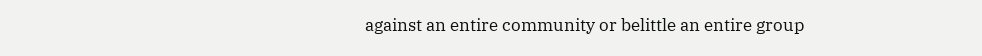against an entire community or belittle an entire group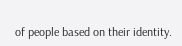of people based on their identity.